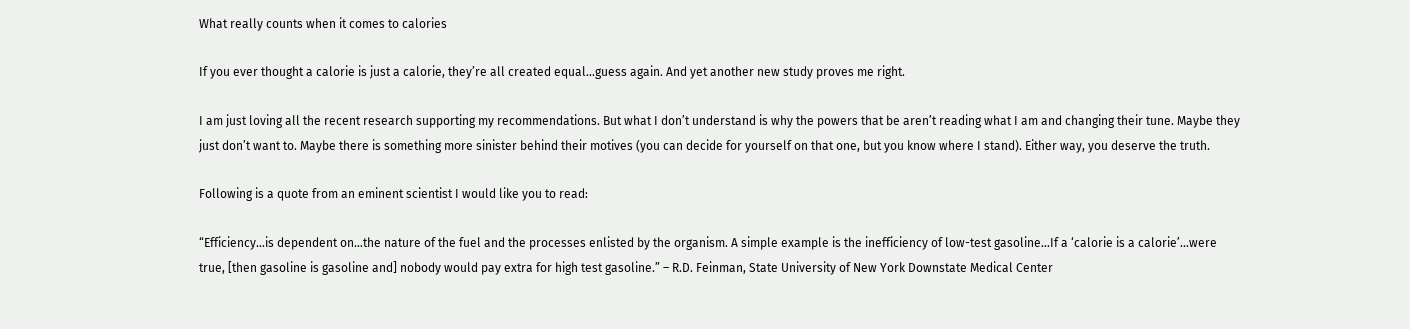What really counts when it comes to calories

If you ever thought a calorie is just a calorie, they’re all created equal…guess again. And yet another new study proves me right.

I am just loving all the recent research supporting my recommendations. But what I don’t understand is why the powers that be aren’t reading what I am and changing their tune. Maybe they just don’t want to. Maybe there is something more sinister behind their motives (you can decide for yourself on that one, but you know where I stand). Either way, you deserve the truth.

Following is a quote from an eminent scientist I would like you to read:

“Efficiency…is dependent on…the nature of the fuel and the processes enlisted by the organism. A simple example is the inefficiency of low-test gasoline…If a ‘calorie is a calorie’…were true, [then gasoline is gasoline and] nobody would pay extra for high test gasoline.” – R.D. Feinman, State University of New York Downstate Medical Center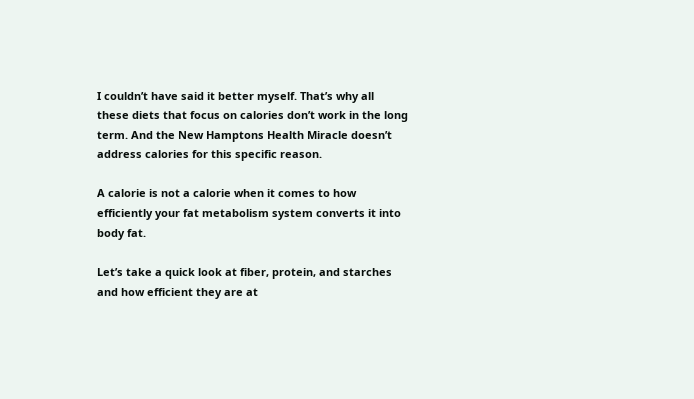I couldn’t have said it better myself. That’s why all these diets that focus on calories don’t work in the long term. And the New Hamptons Health Miracle doesn’t address calories for this specific reason.

A calorie is not a calorie when it comes to how efficiently your fat metabolism system converts it into body fat.

Let’s take a quick look at fiber, protein, and starches and how efficient they are at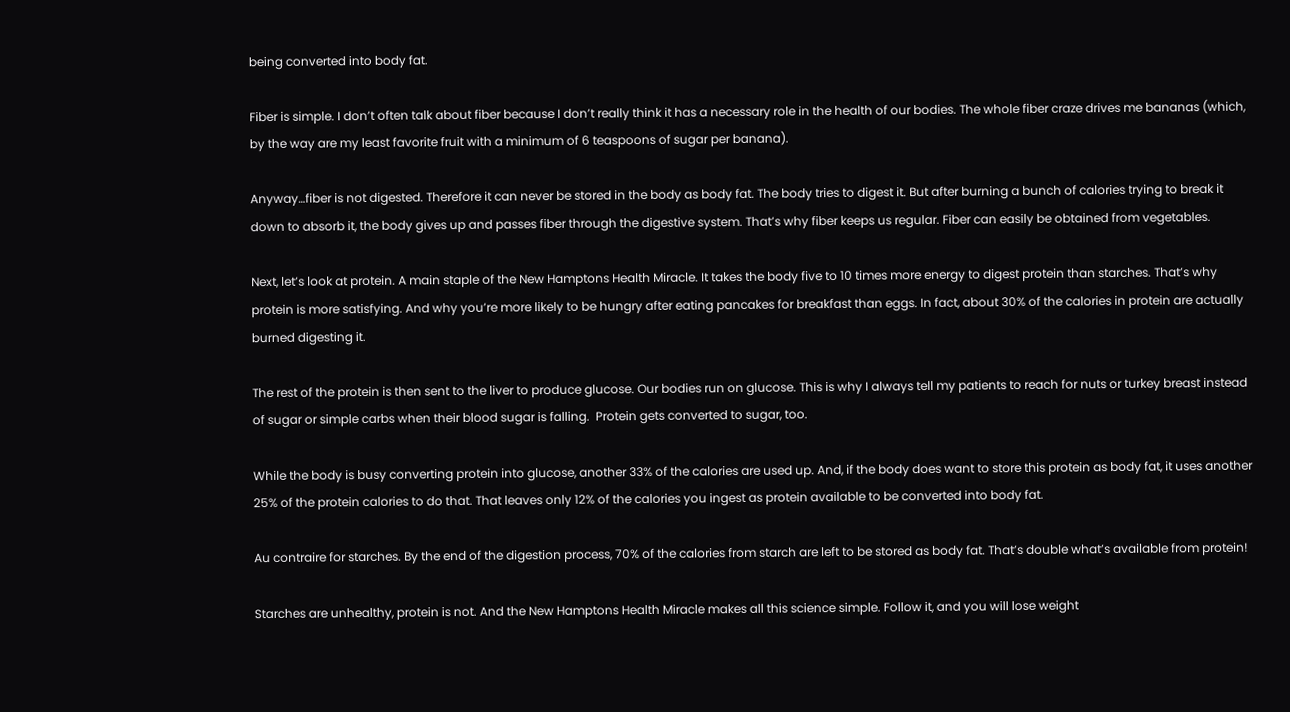being converted into body fat.

Fiber is simple. I don’t often talk about fiber because I don’t really think it has a necessary role in the health of our bodies. The whole fiber craze drives me bananas (which, by the way are my least favorite fruit with a minimum of 6 teaspoons of sugar per banana).

Anyway…fiber is not digested. Therefore it can never be stored in the body as body fat. The body tries to digest it. But after burning a bunch of calories trying to break it down to absorb it, the body gives up and passes fiber through the digestive system. That’s why fiber keeps us regular. Fiber can easily be obtained from vegetables.

Next, let’s look at protein. A main staple of the New Hamptons Health Miracle. It takes the body five to 10 times more energy to digest protein than starches. That’s why protein is more satisfying. And why you’re more likely to be hungry after eating pancakes for breakfast than eggs. In fact, about 30% of the calories in protein are actually burned digesting it.

The rest of the protein is then sent to the liver to produce glucose. Our bodies run on glucose. This is why I always tell my patients to reach for nuts or turkey breast instead of sugar or simple carbs when their blood sugar is falling.  Protein gets converted to sugar, too.

While the body is busy converting protein into glucose, another 33% of the calories are used up. And, if the body does want to store this protein as body fat, it uses another 25% of the protein calories to do that. That leaves only 12% of the calories you ingest as protein available to be converted into body fat.

Au contraire for starches. By the end of the digestion process, 70% of the calories from starch are left to be stored as body fat. That’s double what’s available from protein!

Starches are unhealthy, protein is not. And the New Hamptons Health Miracle makes all this science simple. Follow it, and you will lose weight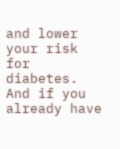and lower your risk for diabetes. And if you already have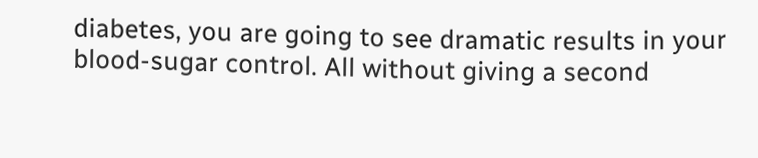diabetes, you are going to see dramatic results in your blood-sugar control. All without giving a second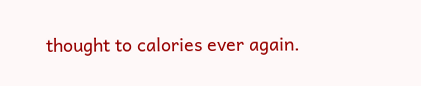thought to calories ever again.